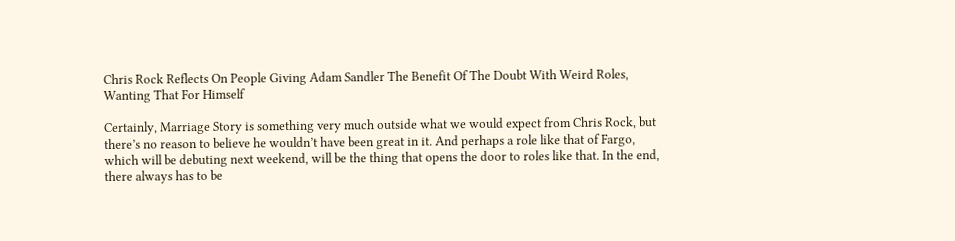Chris Rock Reflects On People Giving Adam Sandler The Benefit Of The Doubt With Weird Roles, Wanting That For Himself

Certainly, Marriage Story is something very much outside what we would expect from Chris Rock, but there’s no reason to believe he wouldn’t have been great in it. And perhaps a role like that of Fargo, which will be debuting next weekend, will be the thing that opens the door to roles like that. In the end, there always has to be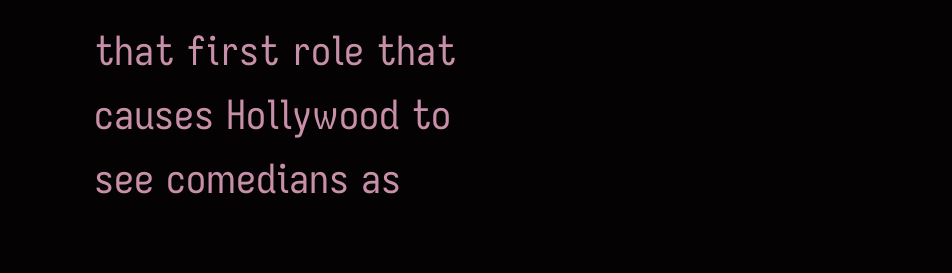that first role that causes Hollywood to see comedians as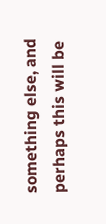something else, and perhaps this will be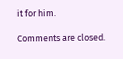it for him.

Comments are closed.